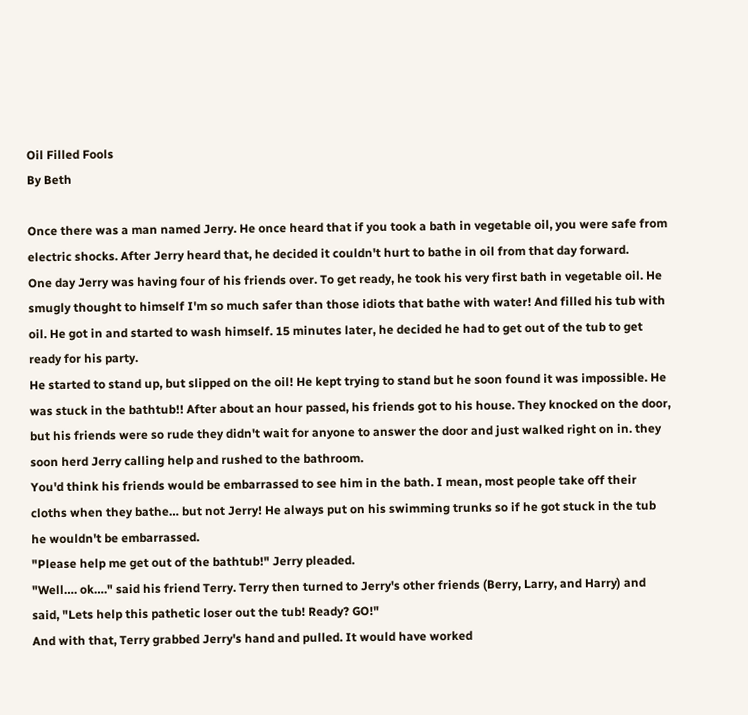Oil Filled Fools
By Beth

Once there was a man named Jerry. He once heard that if you took a bath in vegetable oil, you were safe from electric shocks. After Jerry heard that, he decided it couldn't hurt to bathe in oil from that day forward.
One day Jerry was having four of his friends over. To get ready, he took his very first bath in vegetable oil. He smugly thought to himself I'm so much safer than those idiots that bathe with water! And filled his tub with oil. He got in and started to wash himself. 15 minutes later, he decided he had to get out of the tub to get ready for his party.
He started to stand up, but slipped on the oil! He kept trying to stand but he soon found it was impossible. He was stuck in the bathtub!! After about an hour passed, his friends got to his house. They knocked on the door, but his friends were so rude they didn't wait for anyone to answer the door and just walked right on in. they soon herd Jerry calling help and rushed to the bathroom.
You'd think his friends would be embarrassed to see him in the bath. I mean, most people take off their cloths when they bathe… but not Jerry! He always put on his swimming trunks so if he got stuck in the tub he wouldn't be embarrassed.
"Please help me get out of the bathtub!" Jerry pleaded.
"Well…. ok…." said his friend Terry. Terry then turned to Jerry's other friends (Berry, Larry, and Harry) and said, "Lets help this pathetic loser out the tub! Ready? GO!"
And with that, Terry grabbed Jerry's hand and pulled. It would have worked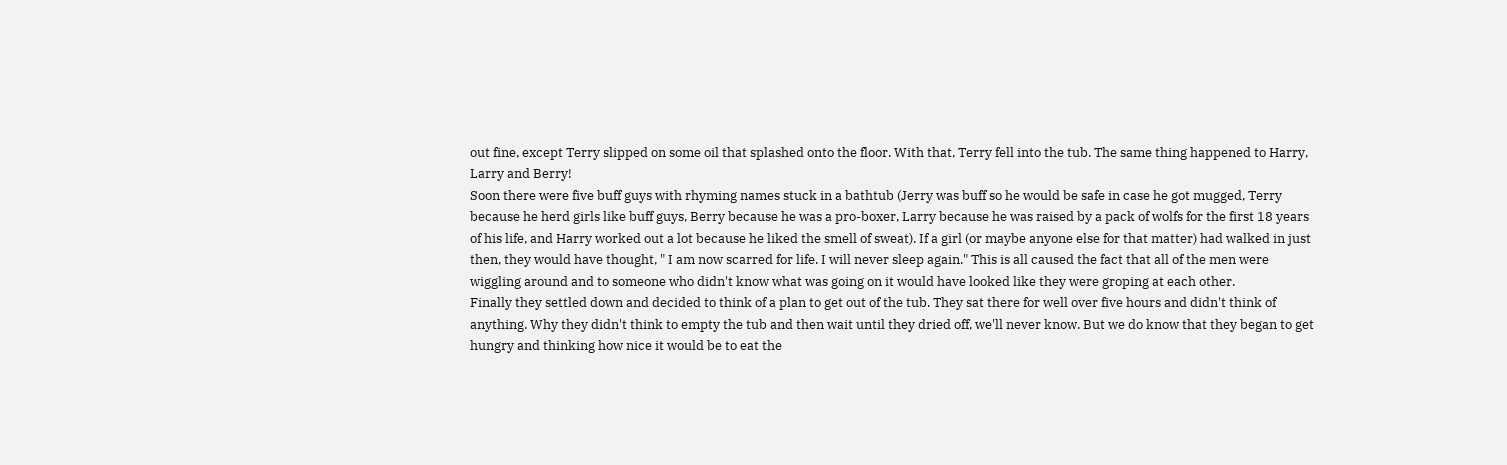out fine, except Terry slipped on some oil that splashed onto the floor. With that, Terry fell into the tub. The same thing happened to Harry, Larry and Berry!
Soon there were five buff guys with rhyming names stuck in a bathtub (Jerry was buff so he would be safe in case he got mugged, Terry because he herd girls like buff guys, Berry because he was a pro-boxer, Larry because he was raised by a pack of wolfs for the first 18 years of his life, and Harry worked out a lot because he liked the smell of sweat). If a girl (or maybe anyone else for that matter) had walked in just then, they would have thought, " I am now scarred for life. I will never sleep again." This is all caused the fact that all of the men were wiggling around and to someone who didn't know what was going on it would have looked like they were groping at each other.
Finally they settled down and decided to think of a plan to get out of the tub. They sat there for well over five hours and didn't think of anything. Why they didn't think to empty the tub and then wait until they dried off, we'll never know. But we do know that they began to get hungry and thinking how nice it would be to eat the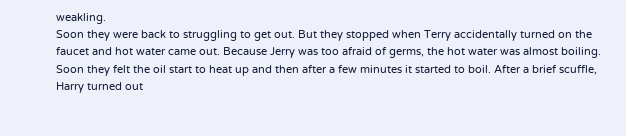weakling.
Soon they were back to struggling to get out. But they stopped when Terry accidentally turned on the faucet and hot water came out. Because Jerry was too afraid of germs, the hot water was almost boiling. Soon they felt the oil start to heat up and then after a few minutes it started to boil. After a brief scuffle, Harry turned out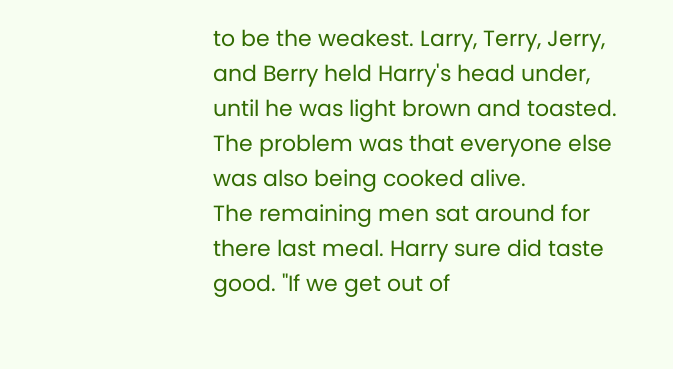to be the weakest. Larry, Terry, Jerry, and Berry held Harry's head under, until he was light brown and toasted. The problem was that everyone else was also being cooked alive.
The remaining men sat around for there last meal. Harry sure did taste good. "If we get out of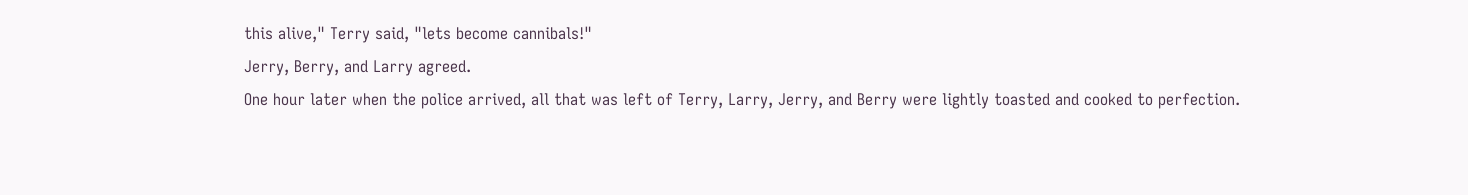this alive," Terry said, "lets become cannibals!"
Jerry, Berry, and Larry agreed.
One hour later when the police arrived, all that was left of Terry, Larry, Jerry, and Berry were lightly toasted and cooked to perfection.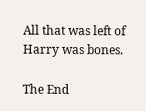All that was left of Harry was bones.

The End